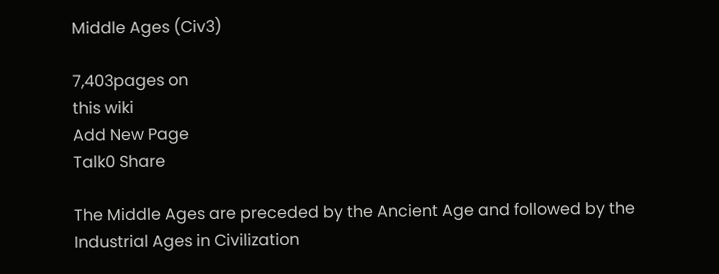Middle Ages (Civ3)

7,403pages on
this wiki
Add New Page
Talk0 Share

The Middle Ages are preceded by the Ancient Age and followed by the Industrial Ages in Civilization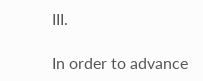III.

In order to advance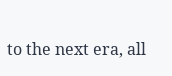to the next era, all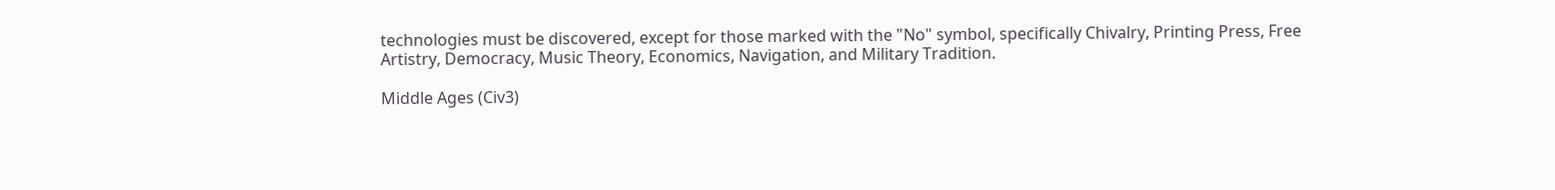technologies must be discovered, except for those marked with the "No" symbol, specifically Chivalry, Printing Press, Free Artistry, Democracy, Music Theory, Economics, Navigation, and Military Tradition.

Middle Ages (Civ3)